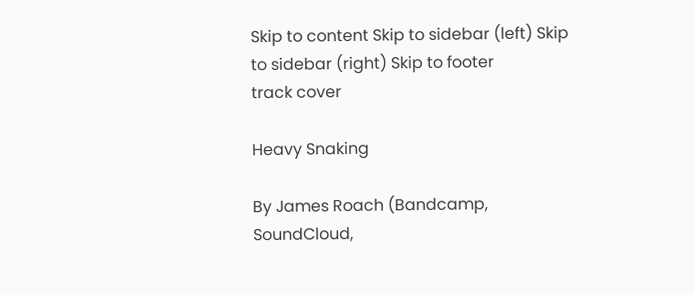Skip to content Skip to sidebar (left) Skip to sidebar (right) Skip to footer
track cover

Heavy Snaking

By James Roach (Bandcamp, SoundCloud,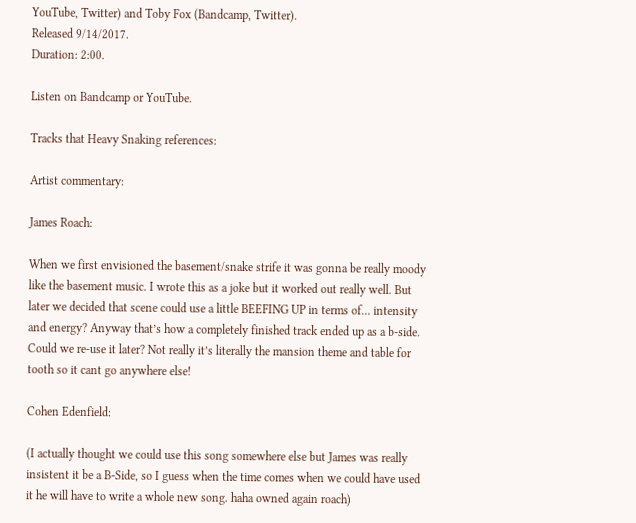YouTube, Twitter) and Toby Fox (Bandcamp, Twitter).
Released 9/14/2017.
Duration: 2:00.

Listen on Bandcamp or YouTube.

Tracks that Heavy Snaking references:

Artist commentary:

James Roach:

When we first envisioned the basement/snake strife it was gonna be really moody like the basement music. I wrote this as a joke but it worked out really well. But later we decided that scene could use a little BEEFING UP in terms of… intensity and energy? Anyway that’s how a completely finished track ended up as a b-side. Could we re-use it later? Not really it’s literally the mansion theme and table for tooth so it cant go anywhere else!

Cohen Edenfield:

(I actually thought we could use this song somewhere else but James was really insistent it be a B-Side, so I guess when the time comes when we could have used it he will have to write a whole new song. haha owned again roach)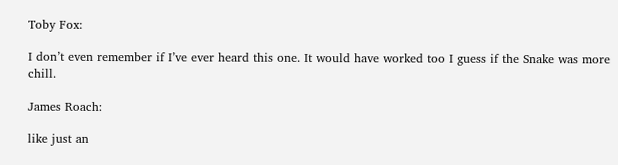Toby Fox:

I don’t even remember if I’ve ever heard this one. It would have worked too I guess if the Snake was more chill.

James Roach:

like just an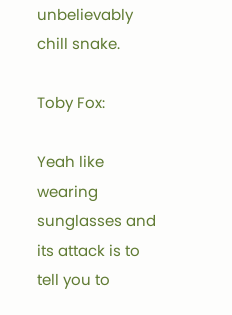unbelievably chill snake.

Toby Fox:

Yeah like wearing sunglasses and its attack is to tell you to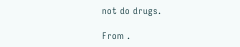not do drugs.

From .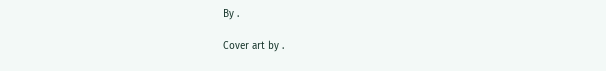By .

Cover art by .